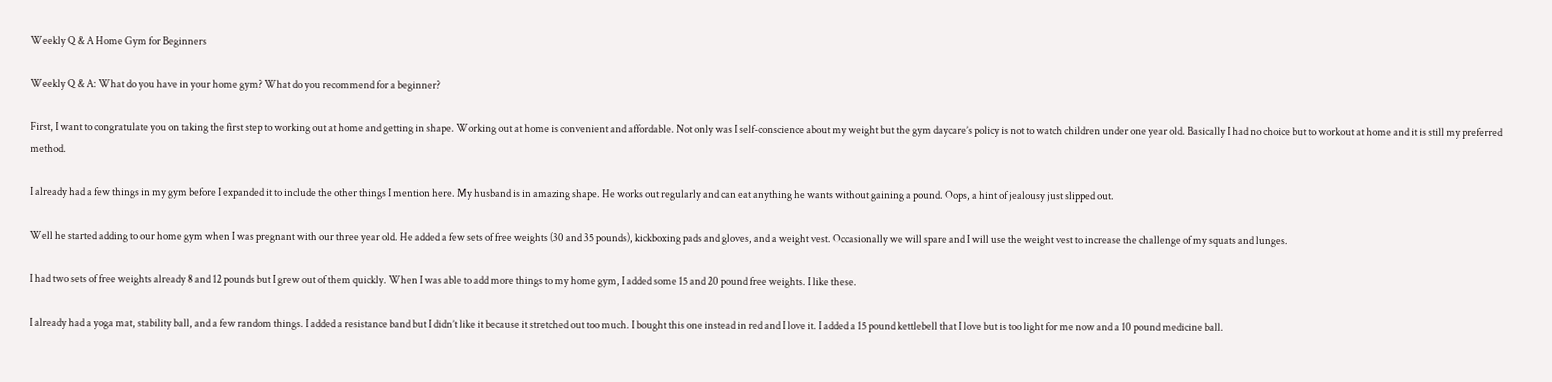Weekly Q & A Home Gym for Beginners

Weekly Q & A: What do you have in your home gym? What do you recommend for a beginner?

First, I want to congratulate you on taking the first step to working out at home and getting in shape. Working out at home is convenient and affordable. Not only was I self-conscience about my weight but the gym daycare’s policy is not to watch children under one year old. Basically I had no choice but to workout at home and it is still my preferred method.

I already had a few things in my gym before I expanded it to include the other things I mention here. My husband is in amazing shape. He works out regularly and can eat anything he wants without gaining a pound. Oops, a hint of jealousy just slipped out.

Well he started adding to our home gym when I was pregnant with our three year old. He added a few sets of free weights (30 and 35 pounds), kickboxing pads and gloves, and a weight vest. Occasionally we will spare and I will use the weight vest to increase the challenge of my squats and lunges.

I had two sets of free weights already 8 and 12 pounds but I grew out of them quickly. When I was able to add more things to my home gym, I added some 15 and 20 pound free weights. I like these.

I already had a yoga mat, stability ball, and a few random things. I added a resistance band but I didn’t like it because it stretched out too much. I bought this one instead in red and I love it. I added a 15 pound kettlebell that I love but is too light for me now and a 10 pound medicine ball.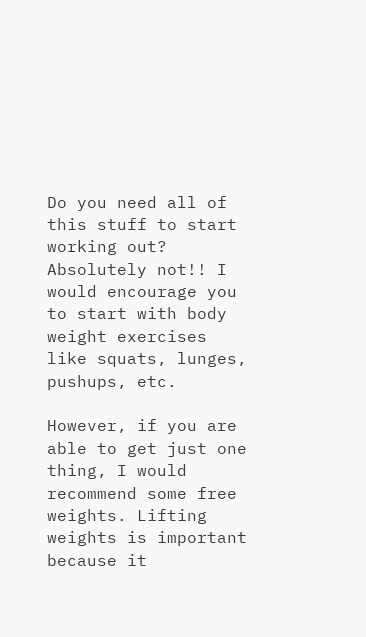Do you need all of this stuff to start working out? Absolutely not!! I would encourage you to start with body weight exercises like squats, lunges, pushups, etc.

However, if you are able to get just one thing, I would recommend some free weights. Lifting weights is important because it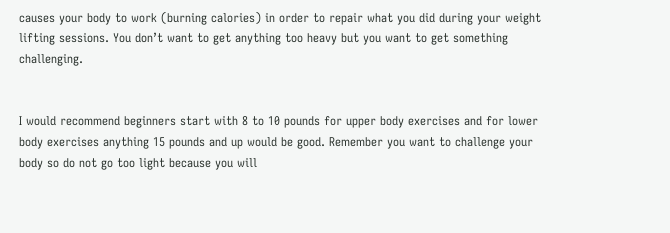causes your body to work (burning calories) in order to repair what you did during your weight lifting sessions. You don’t want to get anything too heavy but you want to get something challenging.


I would recommend beginners start with 8 to 10 pounds for upper body exercises and for lower body exercises anything 15 pounds and up would be good. Remember you want to challenge your body so do not go too light because you will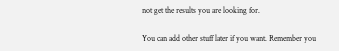not get the results you are looking for.

You can add other stuff later if you want. Remember you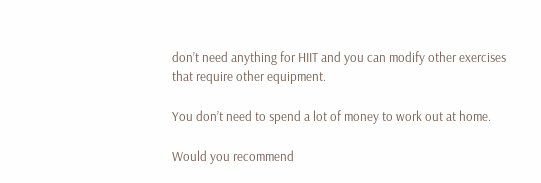don’t need anything for HIIT and you can modify other exercises that require other equipment.

You don’t need to spend a lot of money to work out at home.

Would you recommend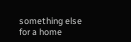something else for a home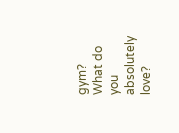gym? What do you absolutely love?